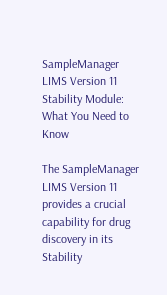SampleManager LIMS Version 11 Stability Module: What You Need to Know

The SampleManager LIMS Version 11 provides a crucial capability for drug discovery in its Stability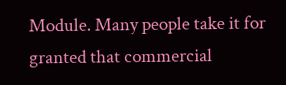Module. Many people take it for granted that commercial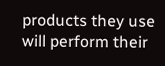products they use will perform their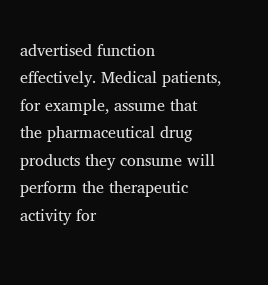advertised function effectively. Medical patients, for example, assume that the pharmaceutical drug products they consume will perform the therapeutic activity for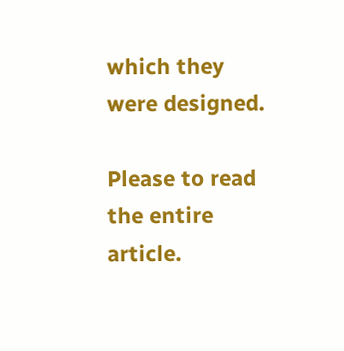which they were designed.

Please to read the entire article.